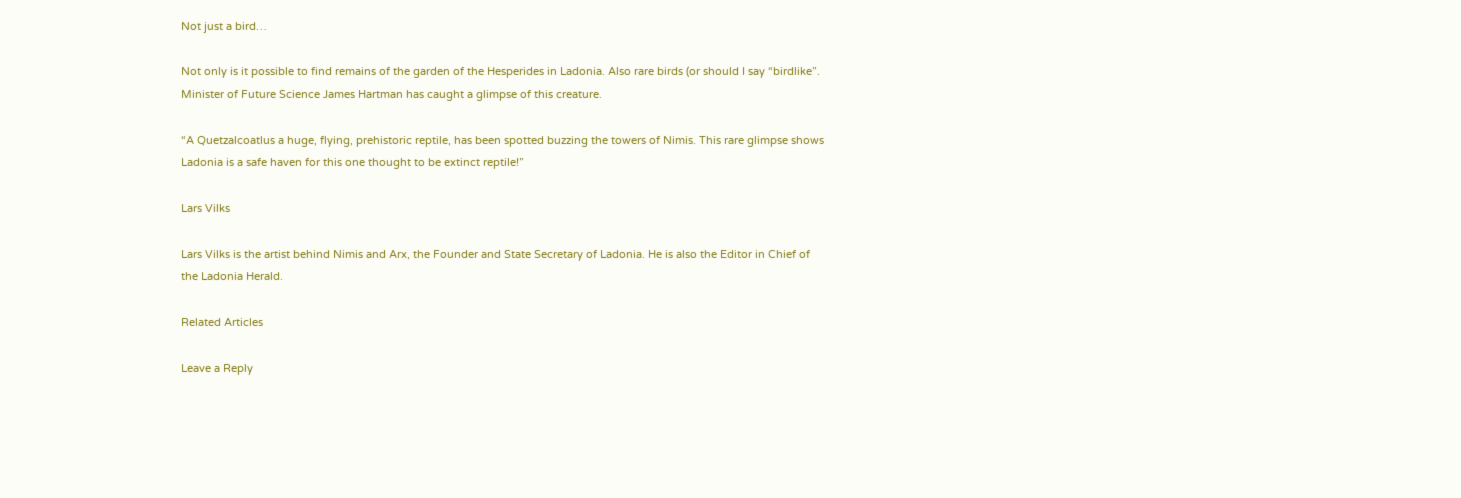Not just a bird…

Not only is it possible to find remains of the garden of the Hesperides in Ladonia. Also rare birds (or should I say “birdlike”. Minister of Future Science James Hartman has caught a glimpse of this creature.

“A Quetzalcoatlus a huge, flying, prehistoric reptile, has been spotted buzzing the towers of Nimis. This rare glimpse shows Ladonia is a safe haven for this one thought to be extinct reptile!”

Lars Vilks

Lars Vilks is the artist behind Nimis and Arx, the Founder and State Secretary of Ladonia. He is also the Editor in Chief of the Ladonia Herald.

Related Articles

Leave a Reply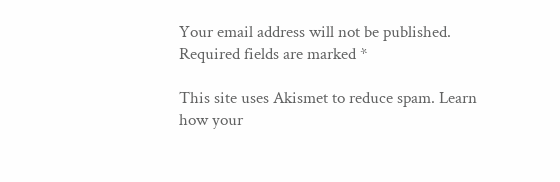Your email address will not be published. Required fields are marked *

This site uses Akismet to reduce spam. Learn how your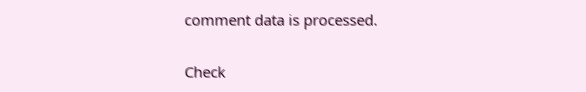comment data is processed.

Check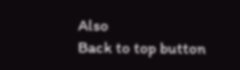Also
Back to top button